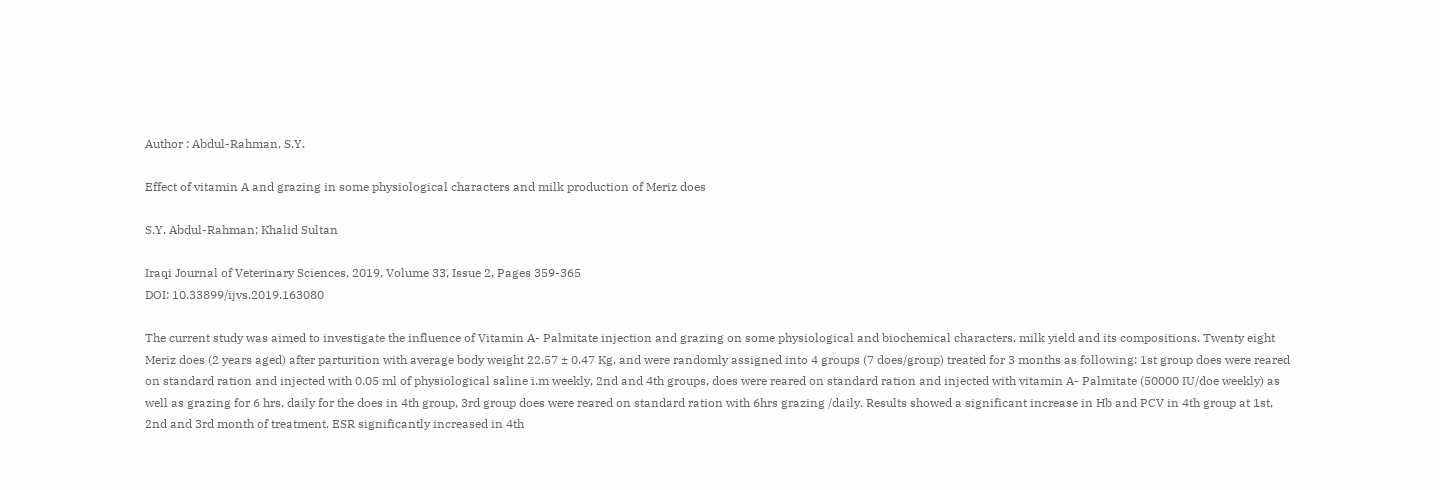Author : Abdul-Rahman, S.Y.

Effect of vitamin A and grazing in some physiological characters and milk production of Meriz does

S.Y. Abdul-Rahman; Khalid Sultan

Iraqi Journal of Veterinary Sciences, 2019, Volume 33, Issue 2, Pages 359-365
DOI: 10.33899/ijvs.2019.163080

The current study was aimed to investigate the influence of Vitamin A- Palmitate injection and grazing on some physiological and biochemical characters, milk yield and its compositions. Twenty eight Meriz does (2 years aged) after parturition with average body weight 22.57 ± 0.47 Kg, and were randomly assigned into 4 groups (7 does/group) treated for 3 months as following: 1st group does were reared on standard ration and injected with 0.05 ml of physiological saline i.m weekly, 2nd and 4th groups, does were reared on standard ration and injected with vitamin A- Palmitate (50000 IU/doe weekly) as well as grazing for 6 hrs. daily for the does in 4th group, 3rd group does were reared on standard ration with 6hrs grazing /daily. Results showed a significant increase in Hb and PCV in 4th group at 1st, 2nd and 3rd month of treatment. ESR significantly increased in 4th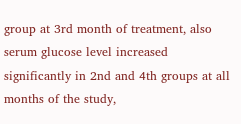group at 3rd month of treatment, also serum glucose level increased significantly in 2nd and 4th groups at all months of the study,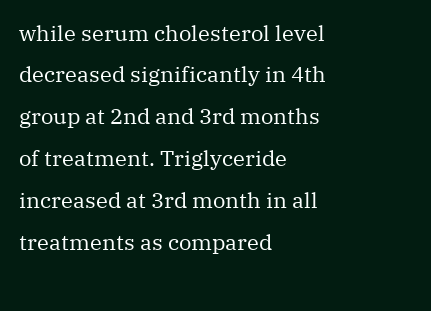while serum cholesterol level decreased significantly in 4th group at 2nd and 3rd months of treatment. Triglyceride increased at 3rd month in all treatments as compared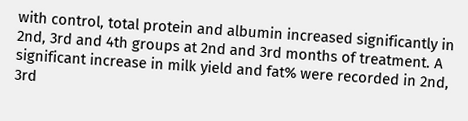with control, total protein and albumin increased significantly in 2nd, 3rd and 4th groups at 2nd and 3rd months of treatment. A significant increase in milk yield and fat% were recorded in 2nd, 3rd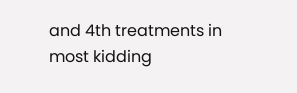and 4th treatments in most kidding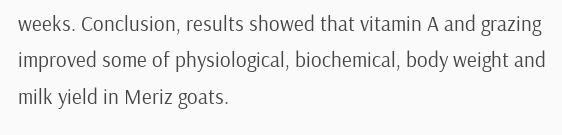weeks. Conclusion, results showed that vitamin A and grazing improved some of physiological, biochemical, body weight and milk yield in Meriz goats.